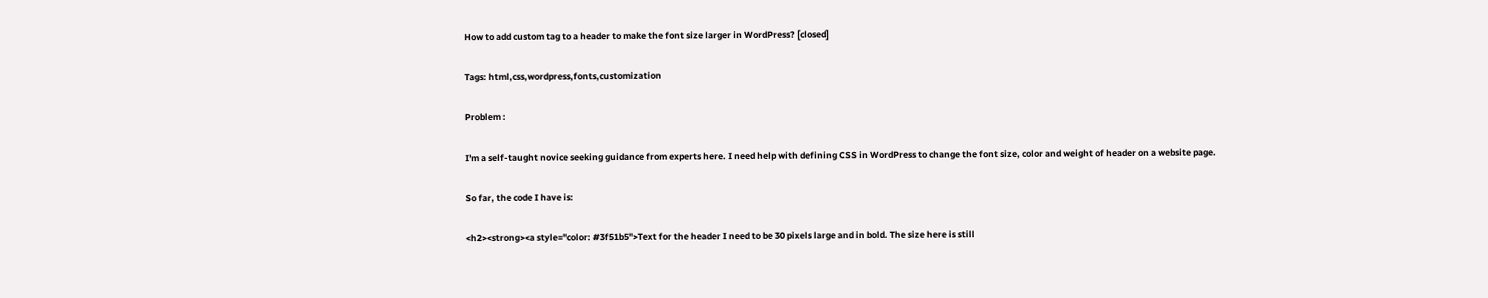How to add custom tag to a header to make the font size larger in WordPress? [closed]

Tags: html,css,wordpress,fonts,customization

Problem :

I'm a self-taught novice seeking guidance from experts here. I need help with defining CSS in WordPress to change the font size, color and weight of header on a website page.

So far, the code I have is:

<h2><strong><a style="color: #3f51b5">Text for the header I need to be 30 pixels large and in bold. The size here is still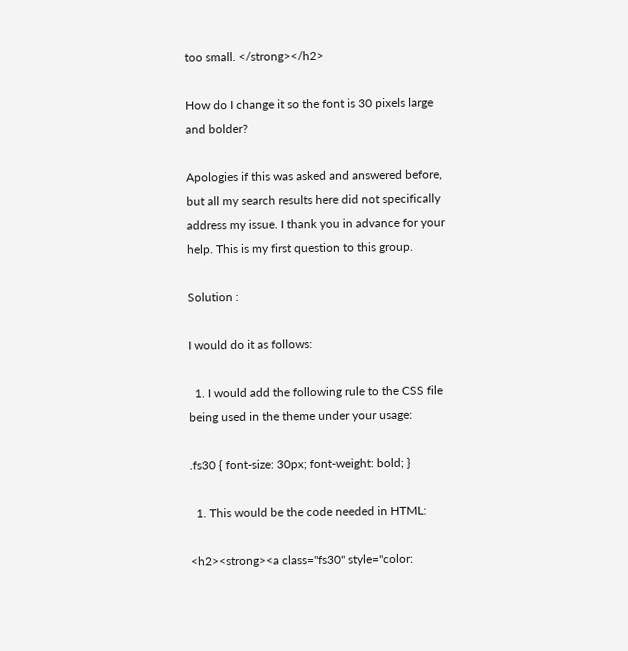too small. </strong></h2>

How do I change it so the font is 30 pixels large and bolder?

Apologies if this was asked and answered before, but all my search results here did not specifically address my issue. I thank you in advance for your help. This is my first question to this group.

Solution :

I would do it as follows:

  1. I would add the following rule to the CSS file being used in the theme under your usage:

.fs30 { font-size: 30px; font-weight: bold; }

  1. This would be the code needed in HTML:

<h2><strong><a class="fs30" style="color: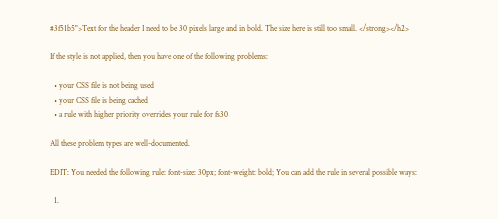#3f51b5">Text for the header I need to be 30 pixels large and in bold. The size here is still too small. </strong></h2>

If the style is not applied, then you have one of the following problems:

  • your CSS file is not being used
  • your CSS file is being cached
  • a rule with higher priority overrides your rule for fs30

All these problem types are well-documented.

EDIT: You needed the following rule: font-size: 30px; font-weight: bold; You can add the rule in several possible ways:

  1.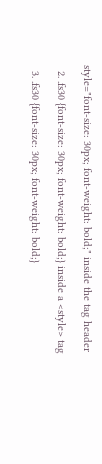style="font-size: 30px; font-weight: bold;" inside the tag header

  2. .fs30 {font-size: 30px; font-weight: bold;} inside a <style> tag

  3. .fs30 {font-size: 30px; font-weight: bold;}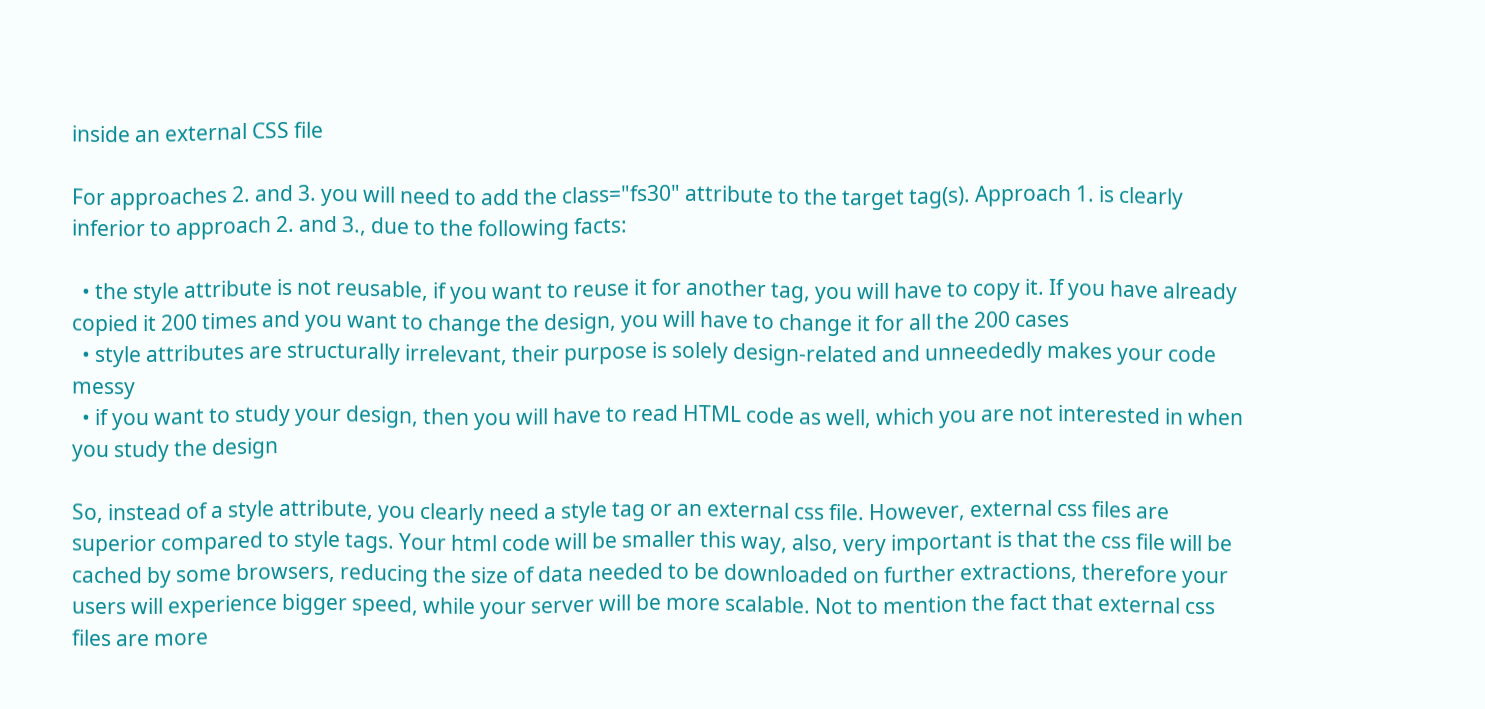inside an external CSS file

For approaches 2. and 3. you will need to add the class="fs30" attribute to the target tag(s). Approach 1. is clearly inferior to approach 2. and 3., due to the following facts:

  • the style attribute is not reusable, if you want to reuse it for another tag, you will have to copy it. If you have already copied it 200 times and you want to change the design, you will have to change it for all the 200 cases
  • style attributes are structurally irrelevant, their purpose is solely design-related and unneededly makes your code messy
  • if you want to study your design, then you will have to read HTML code as well, which you are not interested in when you study the design

So, instead of a style attribute, you clearly need a style tag or an external css file. However, external css files are superior compared to style tags. Your html code will be smaller this way, also, very important is that the css file will be cached by some browsers, reducing the size of data needed to be downloaded on further extractions, therefore your users will experience bigger speed, while your server will be more scalable. Not to mention the fact that external css files are more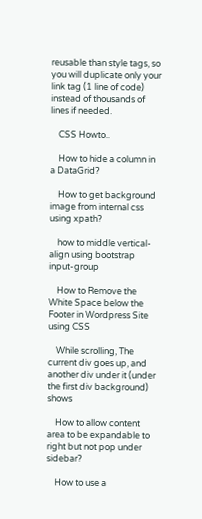reusable than style tags, so you will duplicate only your link tag (1 line of code) instead of thousands of lines if needed.

    CSS Howto..

    How to hide a column in a DataGrid?

    How to get background image from internal css using xpath?

    how to middle vertical-align using bootstrap input-group

    How to Remove the White Space below the Footer in Wordpress Site using CSS

    While scrolling, The current div goes up, and another div under it (under the first div background) shows

    How to allow content area to be expandable to right but not pop under sidebar?

    How to use a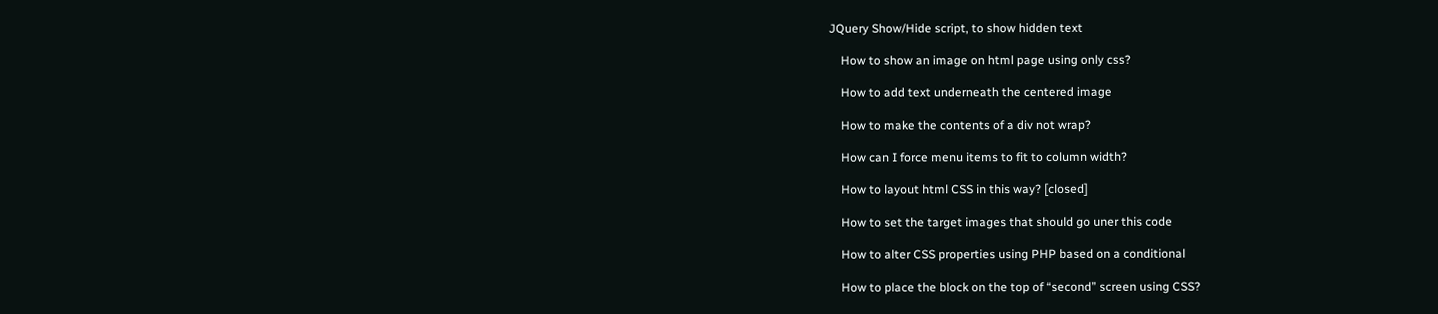JQuery Show/Hide script, to show hidden text

    How to show an image on html page using only css?

    How to add text underneath the centered image

    How to make the contents of a div not wrap?

    How can I force menu items to fit to column width?

    How to layout html CSS in this way? [closed]

    How to set the target images that should go uner this code

    How to alter CSS properties using PHP based on a conditional

    How to place the block on the top of “second” screen using CSS?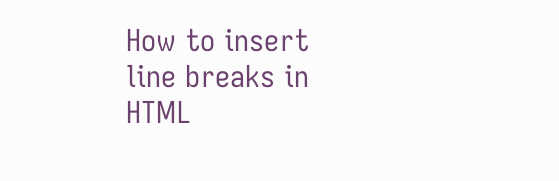How to insert line breaks in HTML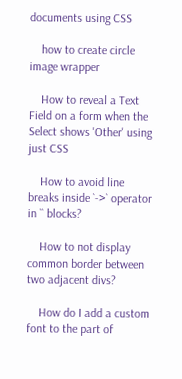documents using CSS

    how to create circle image wrapper

    How to reveal a Text Field on a form when the Select shows 'Other' using just CSS

    How to avoid line breaks inside `->` operator in `` blocks?

    How to not display common border between two adjacent divs?

    How do I add a custom font to the part of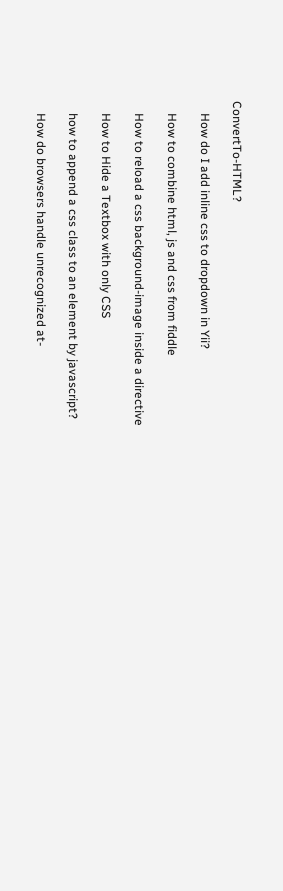ConvertTo-HTML?

    How do I add inline css to dropdown in Yii?

    How to combine html, js and css from fiddle

    How to reload a css background-image inside a directive

    How to Hide a Textbox with only CSS

    how to append a css class to an element by javascript?

    How do browsers handle unrecognized at-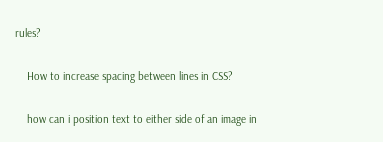rules?

    How to increase spacing between lines in CSS?

    how can i position text to either side of an image in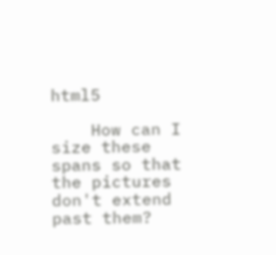html5

    How can I size these spans so that the pictures don't extend past them?